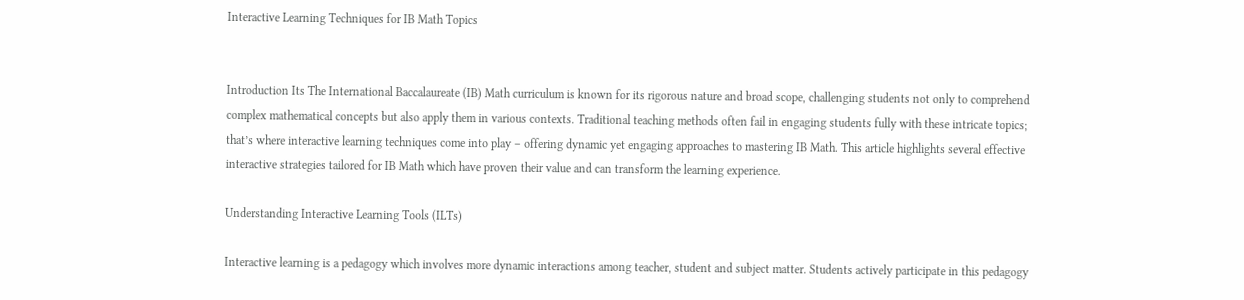Interactive Learning Techniques for IB Math Topics


Introduction Its The International Baccalaureate (IB) Math curriculum is known for its rigorous nature and broad scope, challenging students not only to comprehend complex mathematical concepts but also apply them in various contexts. Traditional teaching methods often fail in engaging students fully with these intricate topics; that’s where interactive learning techniques come into play – offering dynamic yet engaging approaches to mastering IB Math. This article highlights several effective interactive strategies tailored for IB Math which have proven their value and can transform the learning experience.

Understanding Interactive Learning Tools (ILTs)

Interactive learning is a pedagogy which involves more dynamic interactions among teacher, student and subject matter. Students actively participate in this pedagogy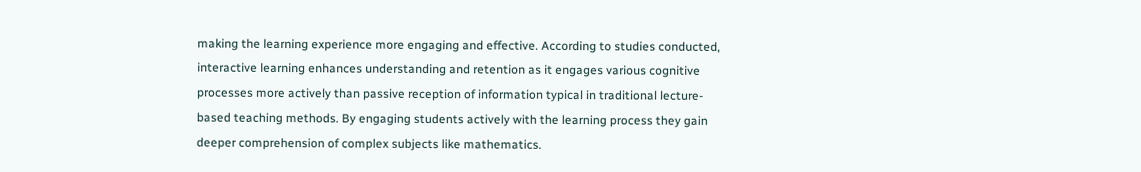making the learning experience more engaging and effective. According to studies conducted, interactive learning enhances understanding and retention as it engages various cognitive processes more actively than passive reception of information typical in traditional lecture-based teaching methods. By engaging students actively with the learning process they gain deeper comprehension of complex subjects like mathematics.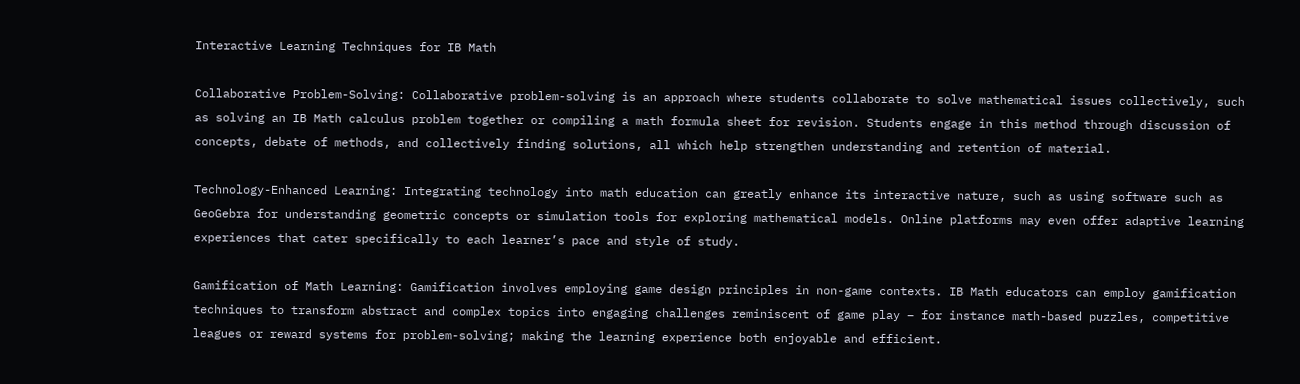Interactive Learning Techniques for IB Math

Collaborative Problem-Solving: Collaborative problem-solving is an approach where students collaborate to solve mathematical issues collectively, such as solving an IB Math calculus problem together or compiling a math formula sheet for revision. Students engage in this method through discussion of concepts, debate of methods, and collectively finding solutions, all which help strengthen understanding and retention of material.

Technology-Enhanced Learning: Integrating technology into math education can greatly enhance its interactive nature, such as using software such as GeoGebra for understanding geometric concepts or simulation tools for exploring mathematical models. Online platforms may even offer adaptive learning experiences that cater specifically to each learner’s pace and style of study.

Gamification of Math Learning: Gamification involves employing game design principles in non-game contexts. IB Math educators can employ gamification techniques to transform abstract and complex topics into engaging challenges reminiscent of game play – for instance math-based puzzles, competitive leagues or reward systems for problem-solving; making the learning experience both enjoyable and efficient.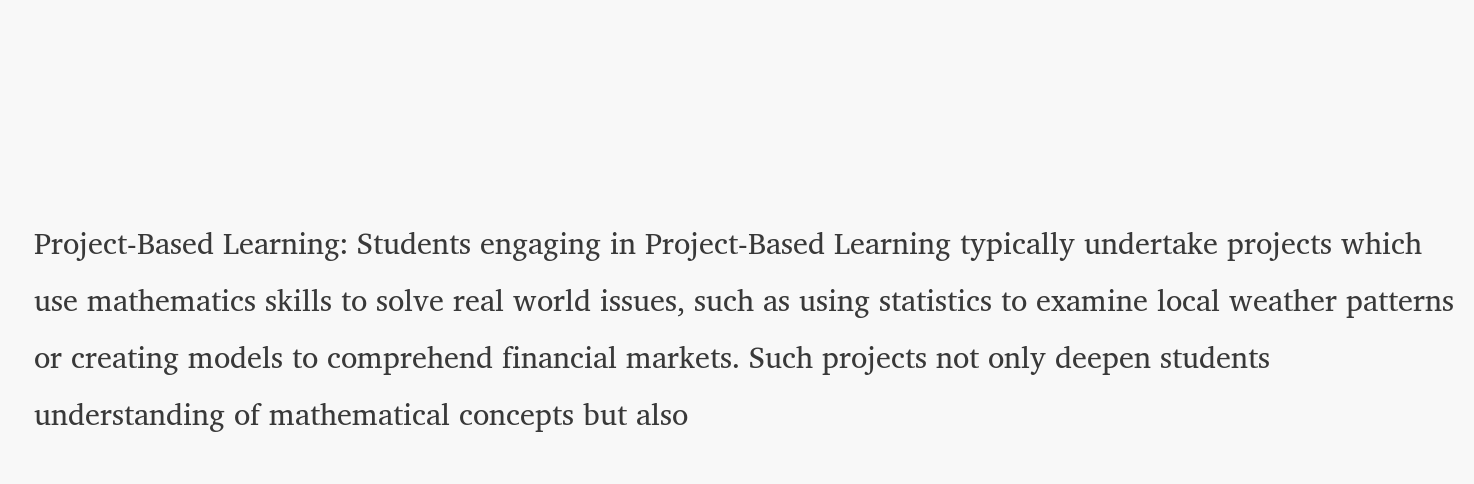Project-Based Learning: Students engaging in Project-Based Learning typically undertake projects which use mathematics skills to solve real world issues, such as using statistics to examine local weather patterns or creating models to comprehend financial markets. Such projects not only deepen students understanding of mathematical concepts but also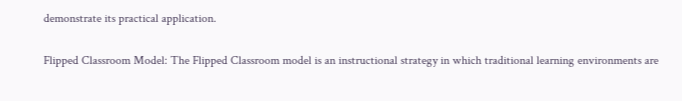demonstrate its practical application.

Flipped Classroom Model: The Flipped Classroom model is an instructional strategy in which traditional learning environments are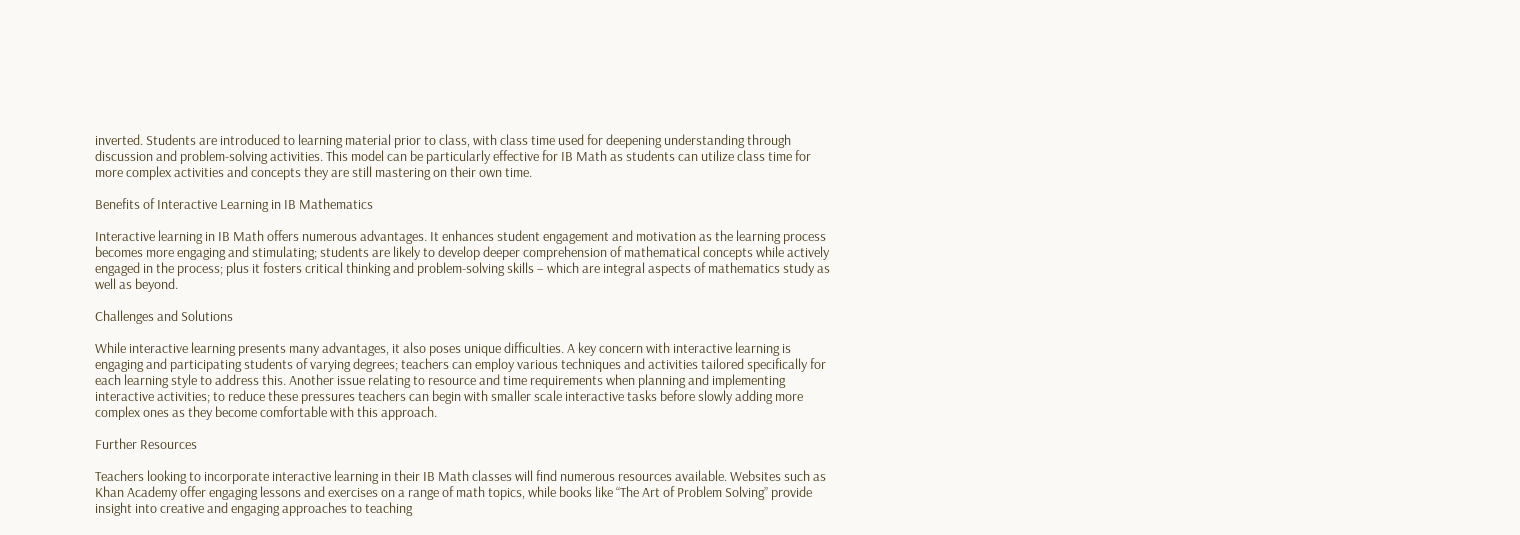inverted. Students are introduced to learning material prior to class, with class time used for deepening understanding through discussion and problem-solving activities. This model can be particularly effective for IB Math as students can utilize class time for more complex activities and concepts they are still mastering on their own time.

Benefits of Interactive Learning in IB Mathematics

Interactive learning in IB Math offers numerous advantages. It enhances student engagement and motivation as the learning process becomes more engaging and stimulating; students are likely to develop deeper comprehension of mathematical concepts while actively engaged in the process; plus it fosters critical thinking and problem-solving skills – which are integral aspects of mathematics study as well as beyond.

Challenges and Solutions

While interactive learning presents many advantages, it also poses unique difficulties. A key concern with interactive learning is engaging and participating students of varying degrees; teachers can employ various techniques and activities tailored specifically for each learning style to address this. Another issue relating to resource and time requirements when planning and implementing interactive activities; to reduce these pressures teachers can begin with smaller scale interactive tasks before slowly adding more complex ones as they become comfortable with this approach.

Further Resources

Teachers looking to incorporate interactive learning in their IB Math classes will find numerous resources available. Websites such as Khan Academy offer engaging lessons and exercises on a range of math topics, while books like “The Art of Problem Solving” provide insight into creative and engaging approaches to teaching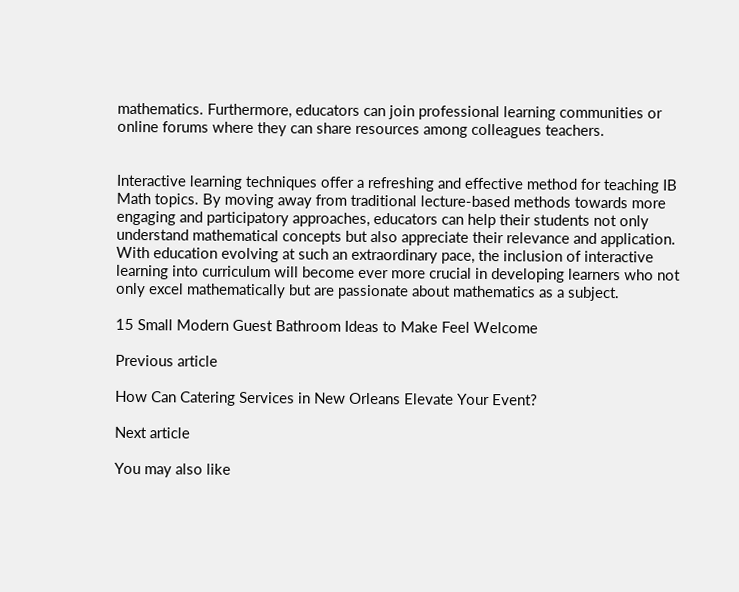mathematics. Furthermore, educators can join professional learning communities or online forums where they can share resources among colleagues teachers.


Interactive learning techniques offer a refreshing and effective method for teaching IB Math topics. By moving away from traditional lecture-based methods towards more engaging and participatory approaches, educators can help their students not only understand mathematical concepts but also appreciate their relevance and application. With education evolving at such an extraordinary pace, the inclusion of interactive learning into curriculum will become ever more crucial in developing learners who not only excel mathematically but are passionate about mathematics as a subject.

15 Small Modern Guest Bathroom Ideas to Make Feel Welcome

Previous article

How Can Catering Services in New Orleans Elevate Your Event?

Next article

You may also like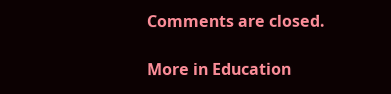Comments are closed.

More in Education